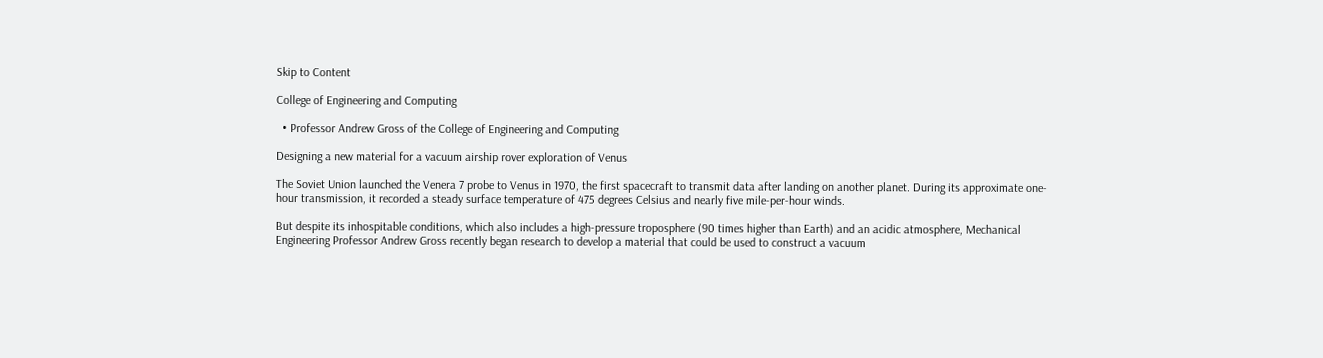Skip to Content

College of Engineering and Computing

  • Professor Andrew Gross of the College of Engineering and Computing

Designing a new material for a vacuum airship rover exploration of Venus

The Soviet Union launched the Venera 7 probe to Venus in 1970, the first spacecraft to transmit data after landing on another planet. During its approximate one-hour transmission, it recorded a steady surface temperature of 475 degrees Celsius and nearly five mile-per-hour winds.

But despite its inhospitable conditions, which also includes a high-pressure troposphere (90 times higher than Earth) and an acidic atmosphere, Mechanical Engineering Professor Andrew Gross recently began research to develop a material that could be used to construct a vacuum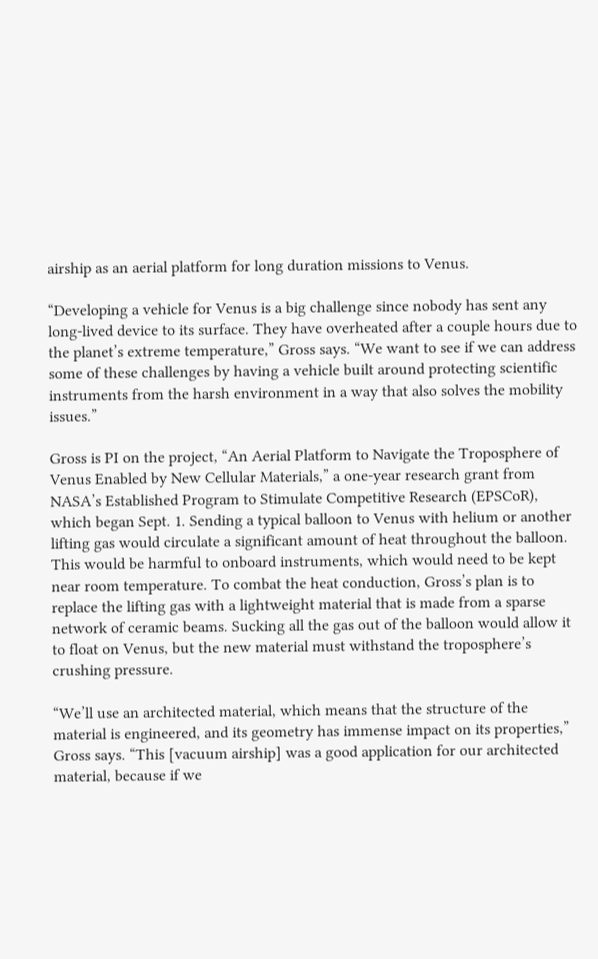airship as an aerial platform for long duration missions to Venus.

“Developing a vehicle for Venus is a big challenge since nobody has sent any long-lived device to its surface. They have overheated after a couple hours due to the planet’s extreme temperature,” Gross says. “We want to see if we can address some of these challenges by having a vehicle built around protecting scientific instruments from the harsh environment in a way that also solves the mobility issues.”

Gross is PI on the project, “An Aerial Platform to Navigate the Troposphere of Venus Enabled by New Cellular Materials,” a one-year research grant from NASA’s Established Program to Stimulate Competitive Research (EPSCoR), which began Sept. 1. Sending a typical balloon to Venus with helium or another lifting gas would circulate a significant amount of heat throughout the balloon. This would be harmful to onboard instruments, which would need to be kept near room temperature. To combat the heat conduction, Gross’s plan is to replace the lifting gas with a lightweight material that is made from a sparse network of ceramic beams. Sucking all the gas out of the balloon would allow it to float on Venus, but the new material must withstand the troposphere’s crushing pressure.

“We’ll use an architected material, which means that the structure of the material is engineered, and its geometry has immense impact on its properties,” Gross says. “This [vacuum airship] was a good application for our architected material, because if we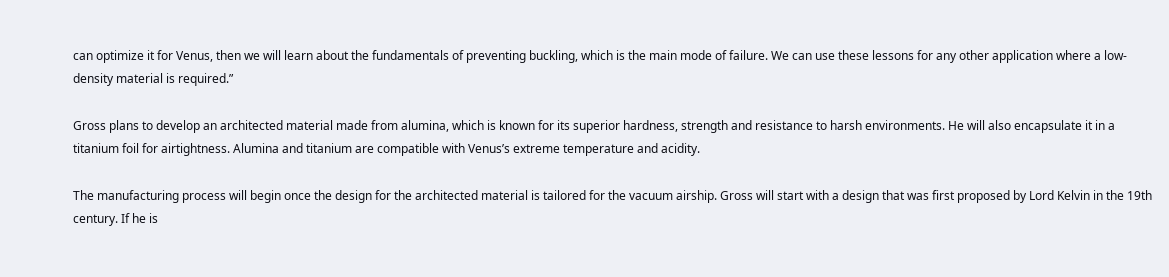can optimize it for Venus, then we will learn about the fundamentals of preventing buckling, which is the main mode of failure. We can use these lessons for any other application where a low-density material is required.”

Gross plans to develop an architected material made from alumina, which is known for its superior hardness, strength and resistance to harsh environments. He will also encapsulate it in a titanium foil for airtightness. Alumina and titanium are compatible with Venus’s extreme temperature and acidity.

The manufacturing process will begin once the design for the architected material is tailored for the vacuum airship. Gross will start with a design that was first proposed by Lord Kelvin in the 19th century. If he is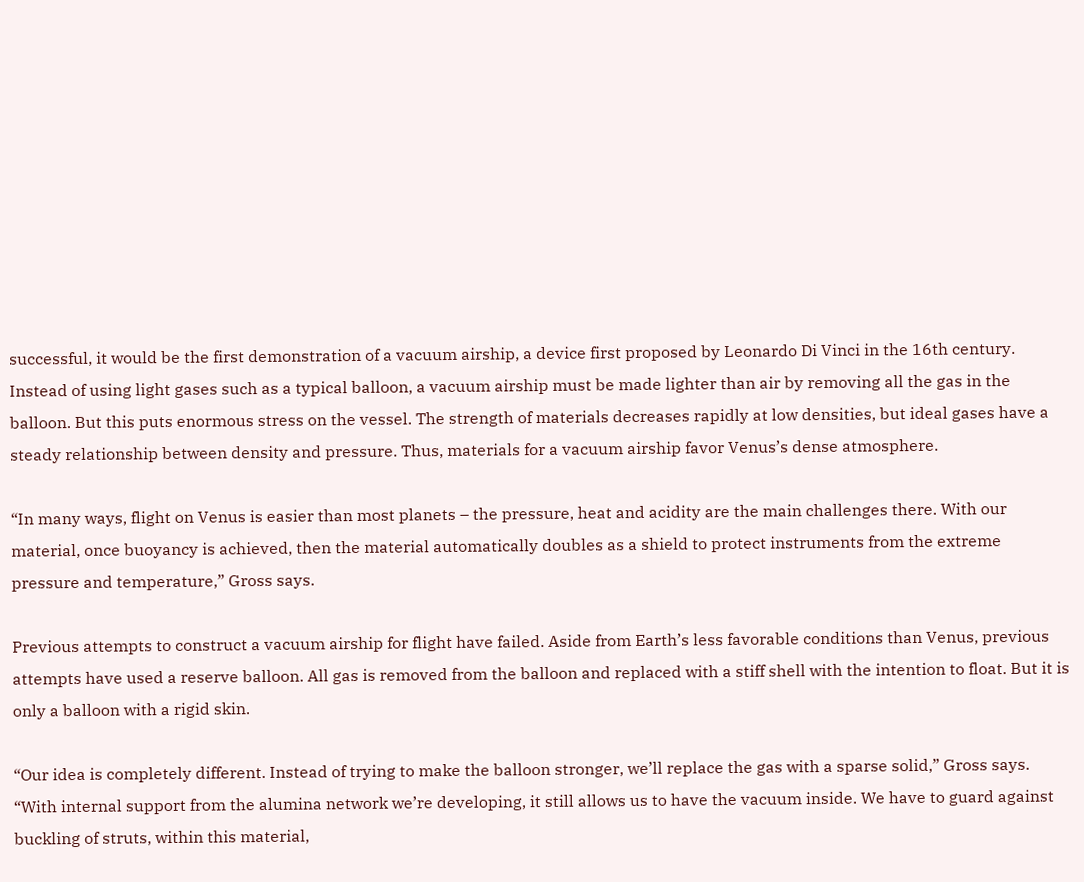successful, it would be the first demonstration of a vacuum airship, a device first proposed by Leonardo Di Vinci in the 16th century. Instead of using light gases such as a typical balloon, a vacuum airship must be made lighter than air by removing all the gas in the balloon. But this puts enormous stress on the vessel. The strength of materials decreases rapidly at low densities, but ideal gases have a steady relationship between density and pressure. Thus, materials for a vacuum airship favor Venus’s dense atmosphere.

“In many ways, flight on Venus is easier than most planets – the pressure, heat and acidity are the main challenges there. With our material, once buoyancy is achieved, then the material automatically doubles as a shield to protect instruments from the extreme pressure and temperature,” Gross says.

Previous attempts to construct a vacuum airship for flight have failed. Aside from Earth’s less favorable conditions than Venus, previous attempts have used a reserve balloon. All gas is removed from the balloon and replaced with a stiff shell with the intention to float. But it is only a balloon with a rigid skin.

“Our idea is completely different. Instead of trying to make the balloon stronger, we’ll replace the gas with a sparse solid,” Gross says. “With internal support from the alumina network we’re developing, it still allows us to have the vacuum inside. We have to guard against buckling of struts, within this material,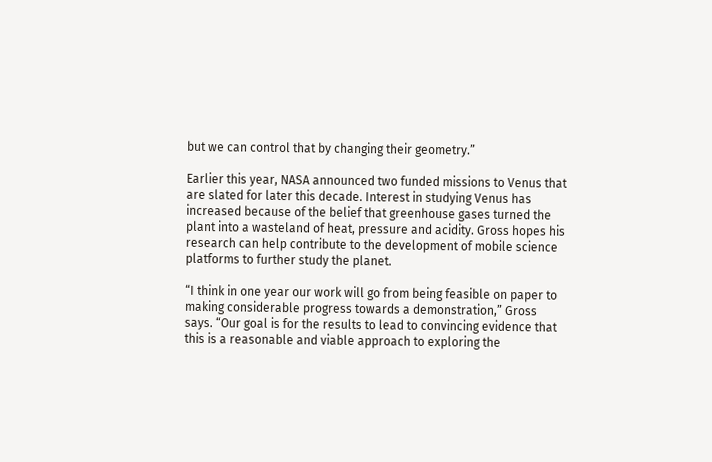but we can control that by changing their geometry.”

Earlier this year, NASA announced two funded missions to Venus that are slated for later this decade. Interest in studying Venus has increased because of the belief that greenhouse gases turned the plant into a wasteland of heat, pressure and acidity. Gross hopes his research can help contribute to the development of mobile science platforms to further study the planet.

“I think in one year our work will go from being feasible on paper to making considerable progress towards a demonstration,” Gross says. “Our goal is for the results to lead to convincing evidence that this is a reasonable and viable approach to exploring the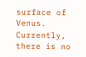surface of Venus. Currently, there is no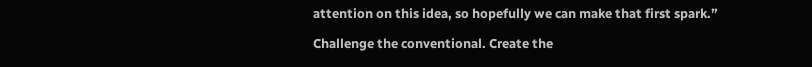attention on this idea, so hopefully we can make that first spark.”

Challenge the conventional. Create the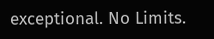exceptional. No Limits.